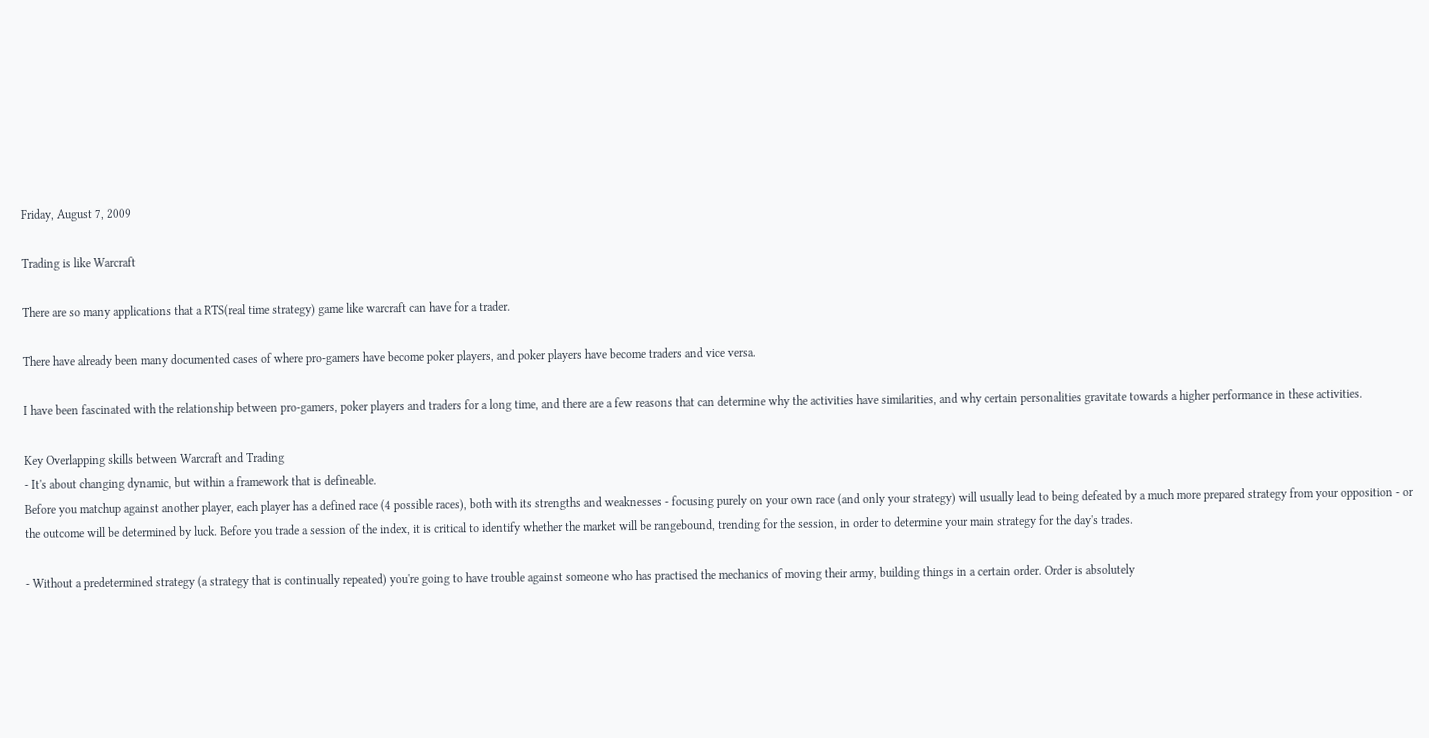Friday, August 7, 2009

Trading is like Warcraft

There are so many applications that a RTS(real time strategy) game like warcraft can have for a trader.

There have already been many documented cases of where pro-gamers have become poker players, and poker players have become traders and vice versa.

I have been fascinated with the relationship between pro-gamers, poker players and traders for a long time, and there are a few reasons that can determine why the activities have similarities, and why certain personalities gravitate towards a higher performance in these activities.

Key Overlapping skills between Warcraft and Trading
- It's about changing dynamic, but within a framework that is defineable.
Before you matchup against another player, each player has a defined race (4 possible races), both with its strengths and weaknesses - focusing purely on your own race (and only your strategy) will usually lead to being defeated by a much more prepared strategy from your opposition - or the outcome will be determined by luck. Before you trade a session of the index, it is critical to identify whether the market will be rangebound, trending for the session, in order to determine your main strategy for the day's trades.

- Without a predetermined strategy (a strategy that is continually repeated) you're going to have trouble against someone who has practised the mechanics of moving their army, building things in a certain order. Order is absolutely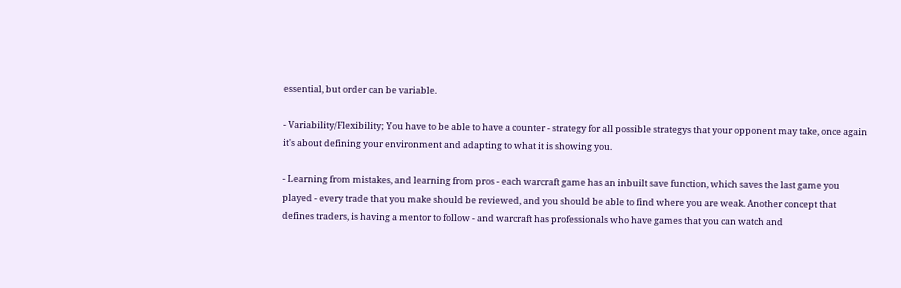essential, but order can be variable.

- Variability/Flexibility; You have to be able to have a counter - strategy for all possible strategys that your opponent may take, once again it's about defining your environment and adapting to what it is showing you.

- Learning from mistakes, and learning from pros - each warcraft game has an inbuilt save function, which saves the last game you played - every trade that you make should be reviewed, and you should be able to find where you are weak. Another concept that defines traders, is having a mentor to follow - and warcraft has professionals who have games that you can watch and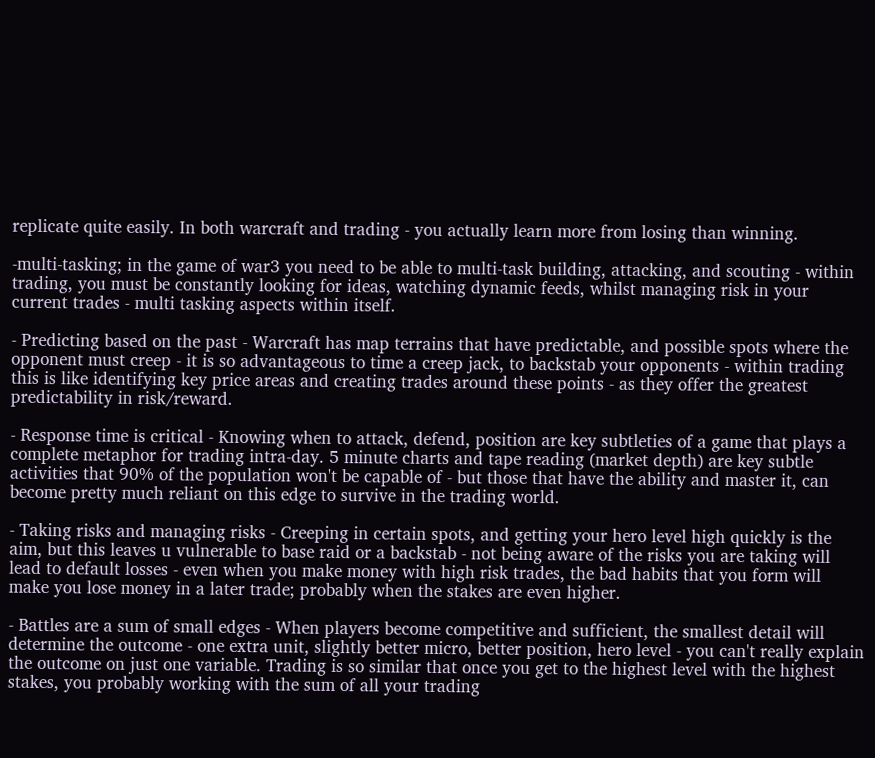replicate quite easily. In both warcraft and trading - you actually learn more from losing than winning.

-multi-tasking; in the game of war3 you need to be able to multi-task building, attacking, and scouting - within trading, you must be constantly looking for ideas, watching dynamic feeds, whilst managing risk in your current trades - multi tasking aspects within itself.

- Predicting based on the past - Warcraft has map terrains that have predictable, and possible spots where the opponent must creep - it is so advantageous to time a creep jack, to backstab your opponents - within trading this is like identifying key price areas and creating trades around these points - as they offer the greatest predictability in risk/reward.

- Response time is critical - Knowing when to attack, defend, position are key subtleties of a game that plays a complete metaphor for trading intra-day. 5 minute charts and tape reading (market depth) are key subtle activities that 90% of the population won't be capable of - but those that have the ability and master it, can become pretty much reliant on this edge to survive in the trading world.

- Taking risks and managing risks - Creeping in certain spots, and getting your hero level high quickly is the aim, but this leaves u vulnerable to base raid or a backstab - not being aware of the risks you are taking will lead to default losses - even when you make money with high risk trades, the bad habits that you form will make you lose money in a later trade; probably when the stakes are even higher.

- Battles are a sum of small edges - When players become competitive and sufficient, the smallest detail will determine the outcome - one extra unit, slightly better micro, better position, hero level - you can't really explain the outcome on just one variable. Trading is so similar that once you get to the highest level with the highest stakes, you probably working with the sum of all your trading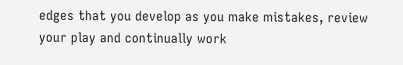edges that you develop as you make mistakes, review your play and continually work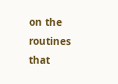on the routines that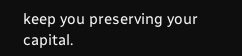keep you preserving your capital.